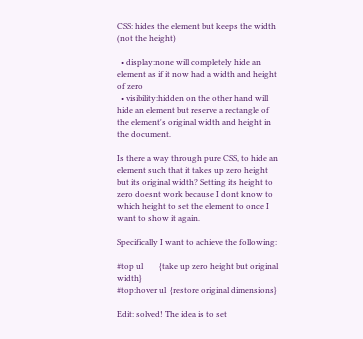CSS: hides the element but keeps the width (not the height)

  • display:none will completely hide an element as if it now had a width and height of zero
  • visibility:hidden on the other hand will hide an element but reserve a rectangle of the element's original width and height in the document.

Is there a way through pure CSS, to hide an element such that it takes up zero height but its original width? Setting its height to zero doesnt work because I dont know to which height to set the element to once I want to show it again.

Specifically I want to achieve the following:

#top ul        {take up zero height but original width}
#top:hover ul  {restore original dimensions}

Edit: solved! The idea is to set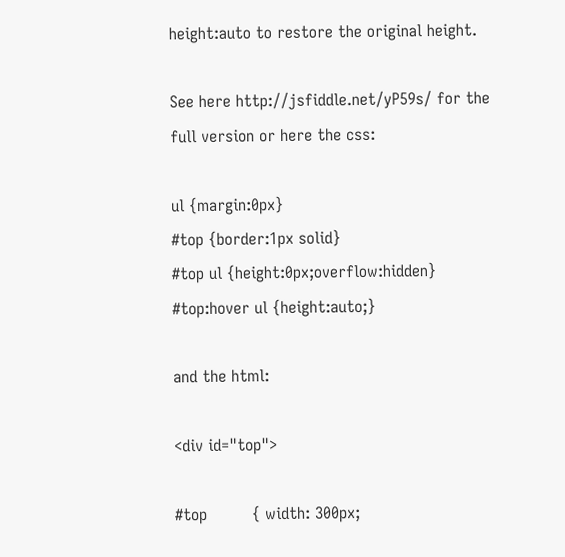height:auto to restore the original height.

See here http://jsfiddle.net/yP59s/ for the full version or here the css:

ul {margin:0px}
#top {border:1px solid}
#top ul {height:0px;overflow:hidden}
#top:hover ul {height:auto;}

and the html:

<div id="top">

#top         { width: 300px;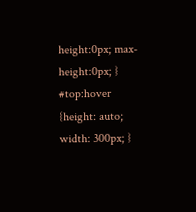height:0px; max-height:0px; }
#top:hover   {height: auto; width: 300px; }